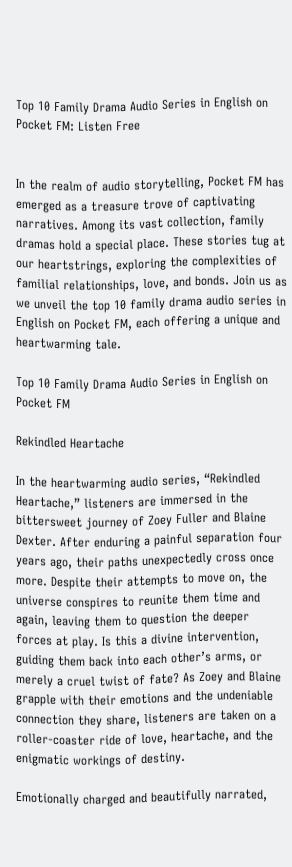Top 10 Family Drama Audio Series in English on Pocket FM: Listen Free


In the realm of audio storytelling, Pocket FM has emerged as a treasure trove of captivating narratives. Among its vast collection, family dramas hold a special place. These stories tug at our heartstrings, exploring the complexities of familial relationships, love, and bonds. Join us as we unveil the top 10 family drama audio series in English on Pocket FM, each offering a unique and heartwarming tale.

Top 10 Family Drama Audio Series in English on Pocket FM

Rekindled Heartache

In the heartwarming audio series, “Rekindled Heartache,” listeners are immersed in the bittersweet journey of Zoey Fuller and Blaine Dexter. After enduring a painful separation four years ago, their paths unexpectedly cross once more. Despite their attempts to move on, the universe conspires to reunite them time and again, leaving them to question the deeper forces at play. Is this a divine intervention, guiding them back into each other’s arms, or merely a cruel twist of fate? As Zoey and Blaine grapple with their emotions and the undeniable connection they share, listeners are taken on a roller-coaster ride of love, heartache, and the enigmatic workings of destiny.

Emotionally charged and beautifully narrated,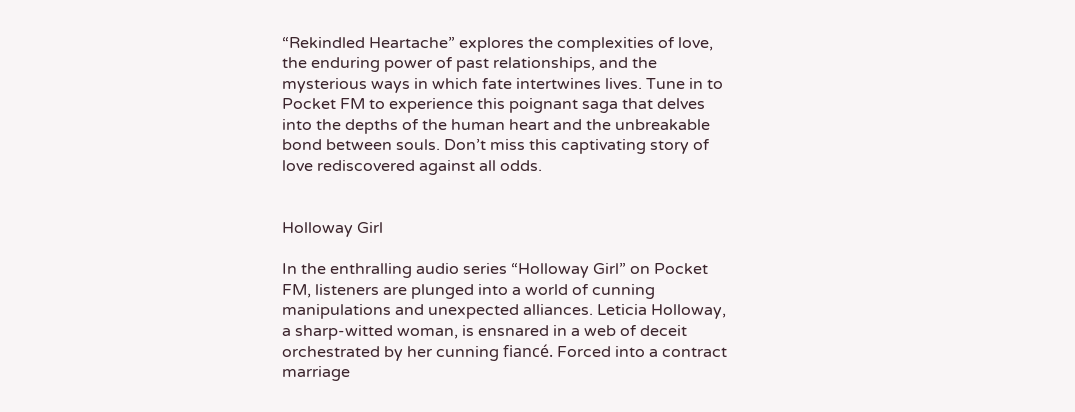“Rekindled Heartache” explores the complexities of love, the enduring power of past relationships, and the mysterious ways in which fate intertwines lives. Tune in to Pocket FM to experience this poignant saga that delves into the depths of the human heart and the unbreakable bond between souls. Don’t miss this captivating story of love rediscovered against all odds.


Holloway Girl

In the enthralling audio series “Holloway Girl” on Pocket FM, listeners are plunged into a world of cunning manipulations and unexpected alliances. Leticia Holloway, a sharp-witted woman, is ensnared in a web of deceit orchestrated by her cunning fiancé. Forced into a contract marriage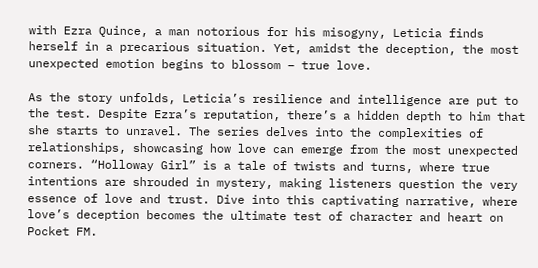with Ezra Quince, a man notorious for his misogyny, Leticia finds herself in a precarious situation. Yet, amidst the deception, the most unexpected emotion begins to blossom – true love.

As the story unfolds, Leticia’s resilience and intelligence are put to the test. Despite Ezra’s reputation, there’s a hidden depth to him that she starts to unravel. The series delves into the complexities of relationships, showcasing how love can emerge from the most unexpected corners. “Holloway Girl” is a tale of twists and turns, where true intentions are shrouded in mystery, making listeners question the very essence of love and trust. Dive into this captivating narrative, where love’s deception becomes the ultimate test of character and heart on Pocket FM.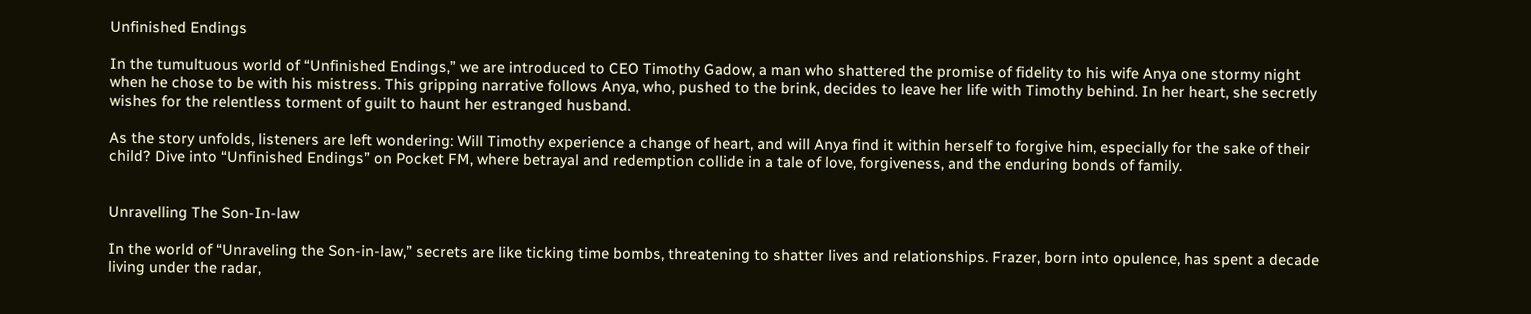Unfinished Endings

In the tumultuous world of “Unfinished Endings,” we are introduced to CEO Timothy Gadow, a man who shattered the promise of fidelity to his wife Anya one stormy night when he chose to be with his mistress. This gripping narrative follows Anya, who, pushed to the brink, decides to leave her life with Timothy behind. In her heart, she secretly wishes for the relentless torment of guilt to haunt her estranged husband.

As the story unfolds, listeners are left wondering: Will Timothy experience a change of heart, and will Anya find it within herself to forgive him, especially for the sake of their child? Dive into “Unfinished Endings” on Pocket FM, where betrayal and redemption collide in a tale of love, forgiveness, and the enduring bonds of family.


Unravelling The Son-In-law

In the world of “Unraveling the Son-in-law,” secrets are like ticking time bombs, threatening to shatter lives and relationships. Frazer, born into opulence, has spent a decade living under the radar,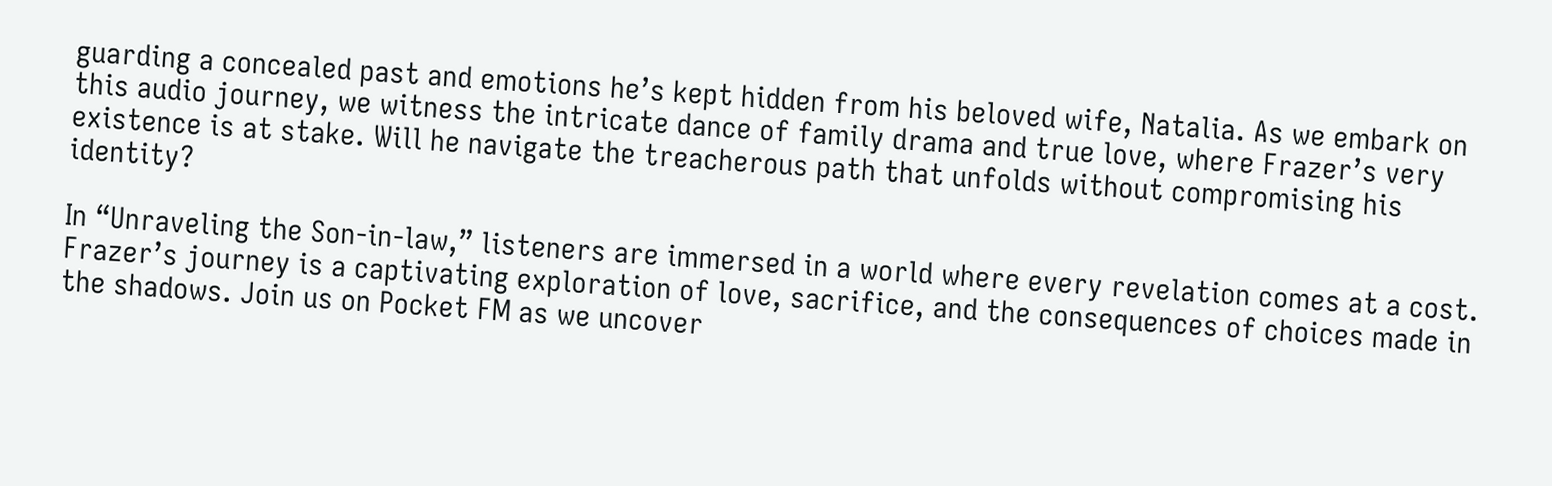guarding a concealed past and emotions he’s kept hidden from his beloved wife, Natalia. As we embark on this audio journey, we witness the intricate dance of family drama and true love, where Frazer’s very existence is at stake. Will he navigate the treacherous path that unfolds without compromising his identity?

In “Unraveling the Son-in-law,” listeners are immersed in a world where every revelation comes at a cost. Frazer’s journey is a captivating exploration of love, sacrifice, and the consequences of choices made in the shadows. Join us on Pocket FM as we uncover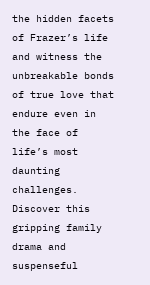the hidden facets of Frazer’s life and witness the unbreakable bonds of true love that endure even in the face of life’s most daunting challenges. Discover this gripping family drama and suspenseful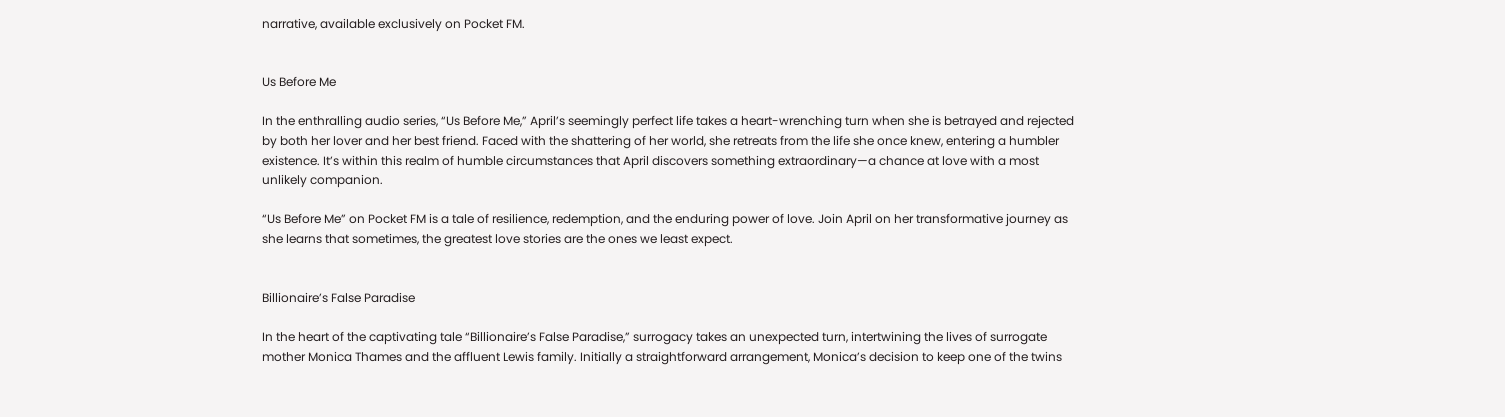narrative, available exclusively on Pocket FM.


Us Before Me

In the enthralling audio series, “Us Before Me,” April’s seemingly perfect life takes a heart-wrenching turn when she is betrayed and rejected by both her lover and her best friend. Faced with the shattering of her world, she retreats from the life she once knew, entering a humbler existence. It’s within this realm of humble circumstances that April discovers something extraordinary—a chance at love with a most unlikely companion.

“Us Before Me” on Pocket FM is a tale of resilience, redemption, and the enduring power of love. Join April on her transformative journey as she learns that sometimes, the greatest love stories are the ones we least expect.


Billionaire’s False Paradise

In the heart of the captivating tale “Billionaire’s False Paradise,” surrogacy takes an unexpected turn, intertwining the lives of surrogate mother Monica Thames and the affluent Lewis family. Initially a straightforward arrangement, Monica’s decision to keep one of the twins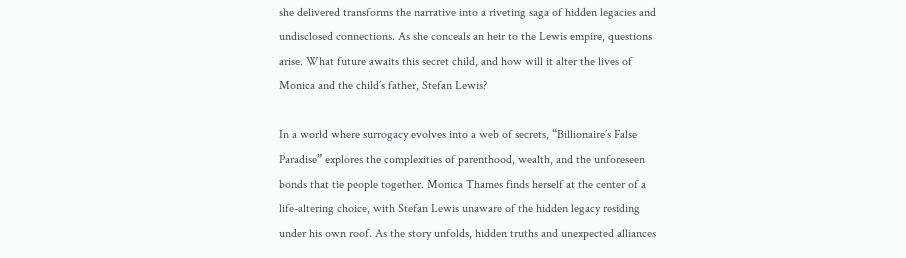she delivered transforms the narrative into a riveting saga of hidden legacies and undisclosed connections. As she conceals an heir to the Lewis empire, questions arise. What future awaits this secret child, and how will it alter the lives of Monica and the child’s father, Stefan Lewis?

In a world where surrogacy evolves into a web of secrets, “Billionaire’s False Paradise” explores the complexities of parenthood, wealth, and the unforeseen bonds that tie people together. Monica Thames finds herself at the center of a life-altering choice, with Stefan Lewis unaware of the hidden legacy residing under his own roof. As the story unfolds, hidden truths and unexpected alliances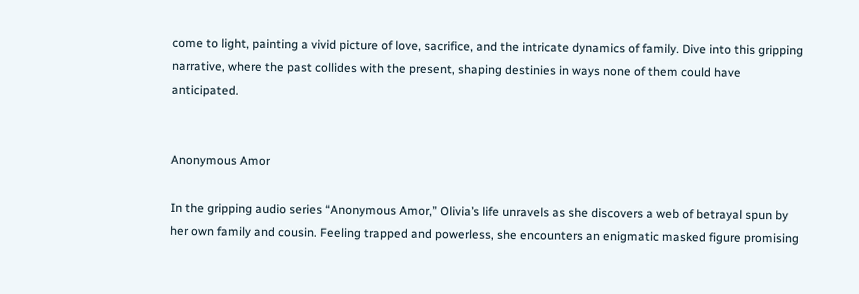come to light, painting a vivid picture of love, sacrifice, and the intricate dynamics of family. Dive into this gripping narrative, where the past collides with the present, shaping destinies in ways none of them could have anticipated.


Anonymous Amor

In the gripping audio series “Anonymous Amor,” Olivia’s life unravels as she discovers a web of betrayal spun by her own family and cousin. Feeling trapped and powerless, she encounters an enigmatic masked figure promising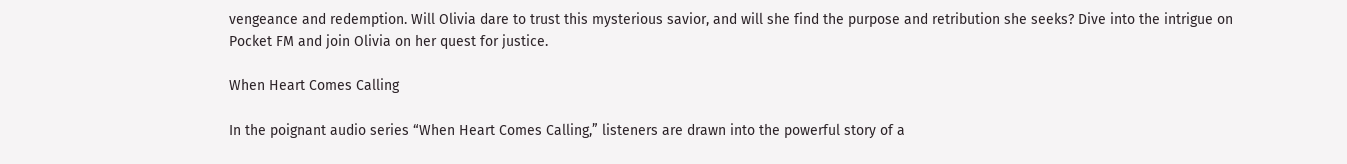vengeance and redemption. Will Olivia dare to trust this mysterious savior, and will she find the purpose and retribution she seeks? Dive into the intrigue on Pocket FM and join Olivia on her quest for justice.

When Heart Comes Calling

In the poignant audio series “When Heart Comes Calling,” listeners are drawn into the powerful story of a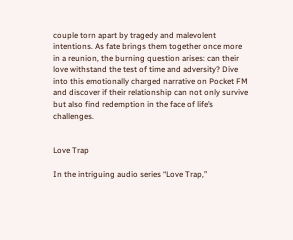couple torn apart by tragedy and malevolent intentions. As fate brings them together once more in a reunion, the burning question arises: can their love withstand the test of time and adversity? Dive into this emotionally charged narrative on Pocket FM and discover if their relationship can not only survive but also find redemption in the face of life’s challenges.


Love Trap

In the intriguing audio series “Love Trap,”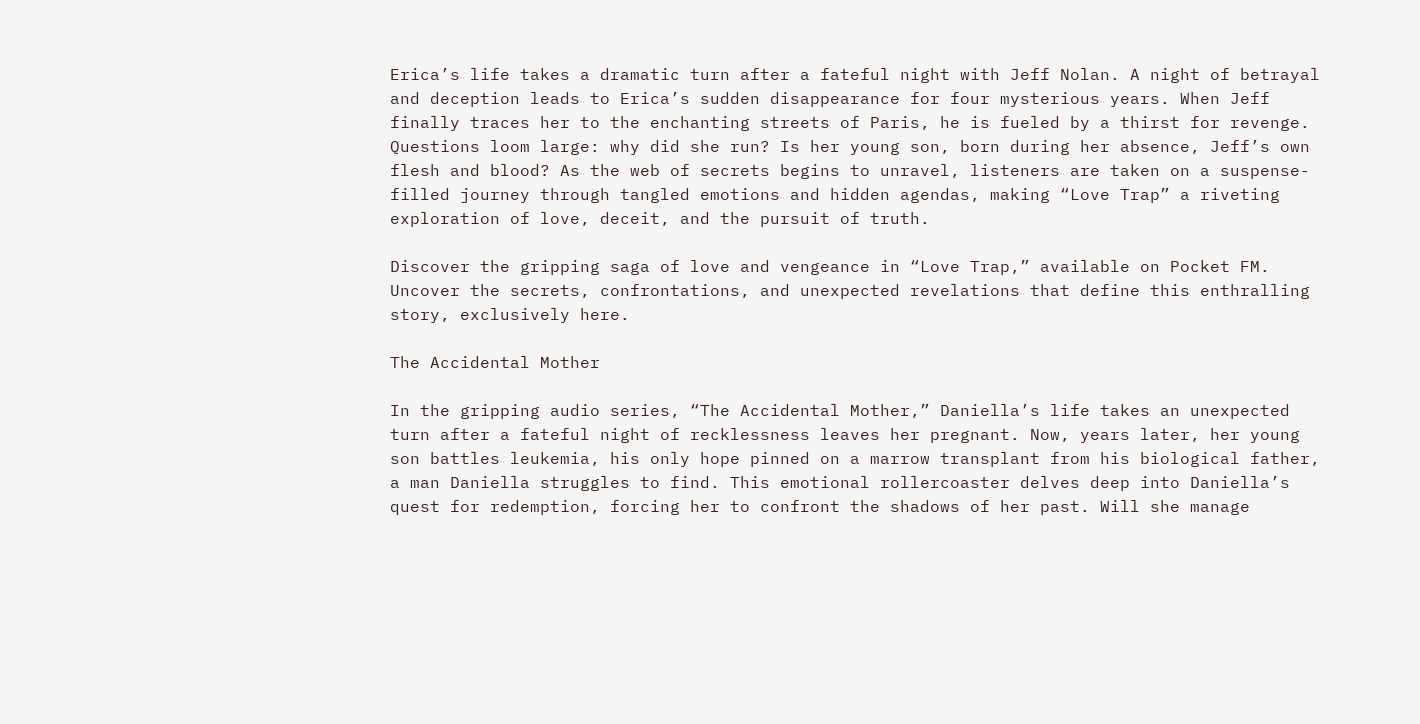Erica’s life takes a dramatic turn after a fateful night with Jeff Nolan. A night of betrayal and deception leads to Erica’s sudden disappearance for four mysterious years. When Jeff finally traces her to the enchanting streets of Paris, he is fueled by a thirst for revenge. Questions loom large: why did she run? Is her young son, born during her absence, Jeff’s own flesh and blood? As the web of secrets begins to unravel, listeners are taken on a suspense-filled journey through tangled emotions and hidden agendas, making “Love Trap” a riveting exploration of love, deceit, and the pursuit of truth.

Discover the gripping saga of love and vengeance in “Love Trap,” available on Pocket FM. Uncover the secrets, confrontations, and unexpected revelations that define this enthralling story, exclusively here.

The Accidental Mother

In the gripping audio series, “The Accidental Mother,” Daniella’s life takes an unexpected turn after a fateful night of recklessness leaves her pregnant. Now, years later, her young son battles leukemia, his only hope pinned on a marrow transplant from his biological father, a man Daniella struggles to find. This emotional rollercoaster delves deep into Daniella’s quest for redemption, forcing her to confront the shadows of her past. Will she manage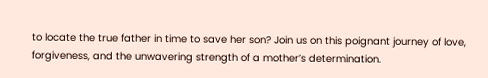to locate the true father in time to save her son? Join us on this poignant journey of love, forgiveness, and the unwavering strength of a mother’s determination.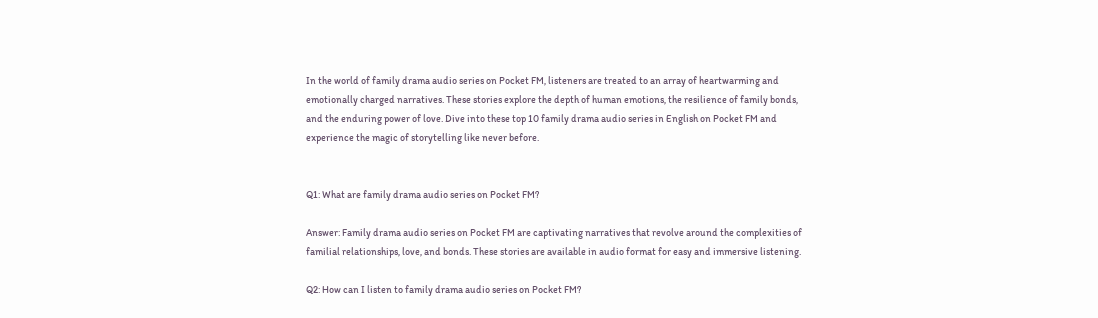In the world of family drama audio series on Pocket FM, listeners are treated to an array of heartwarming and emotionally charged narratives. These stories explore the depth of human emotions, the resilience of family bonds, and the enduring power of love. Dive into these top 10 family drama audio series in English on Pocket FM and experience the magic of storytelling like never before.


Q1: What are family drama audio series on Pocket FM?

Answer: Family drama audio series on Pocket FM are captivating narratives that revolve around the complexities of familial relationships, love, and bonds. These stories are available in audio format for easy and immersive listening.

Q2: How can I listen to family drama audio series on Pocket FM?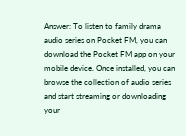Answer: To listen to family drama audio series on Pocket FM, you can download the Pocket FM app on your mobile device. Once installed, you can browse the collection of audio series and start streaming or downloading your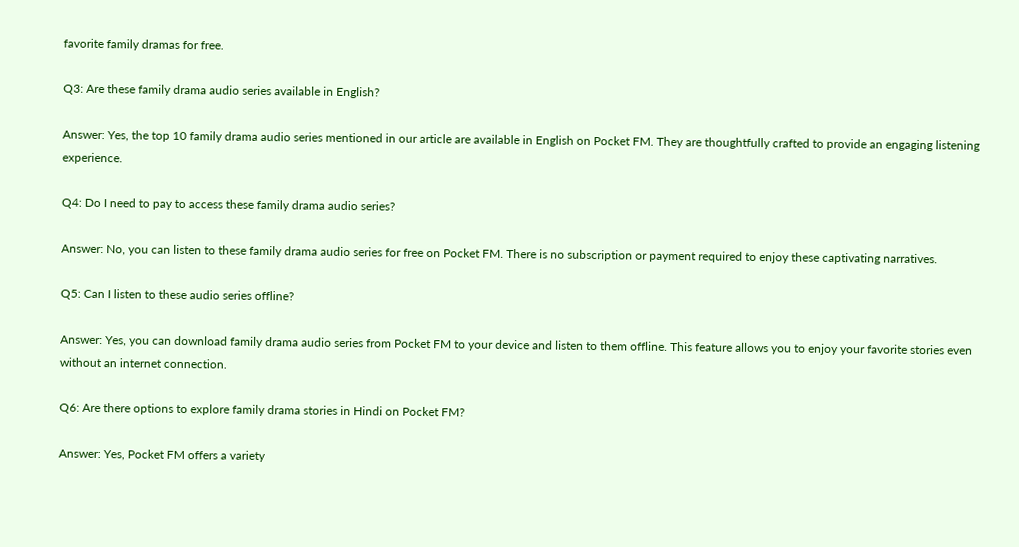favorite family dramas for free.

Q3: Are these family drama audio series available in English?

Answer: Yes, the top 10 family drama audio series mentioned in our article are available in English on Pocket FM. They are thoughtfully crafted to provide an engaging listening experience.

Q4: Do I need to pay to access these family drama audio series?

Answer: No, you can listen to these family drama audio series for free on Pocket FM. There is no subscription or payment required to enjoy these captivating narratives.

Q5: Can I listen to these audio series offline?

Answer: Yes, you can download family drama audio series from Pocket FM to your device and listen to them offline. This feature allows you to enjoy your favorite stories even without an internet connection.

Q6: Are there options to explore family drama stories in Hindi on Pocket FM?

Answer: Yes, Pocket FM offers a variety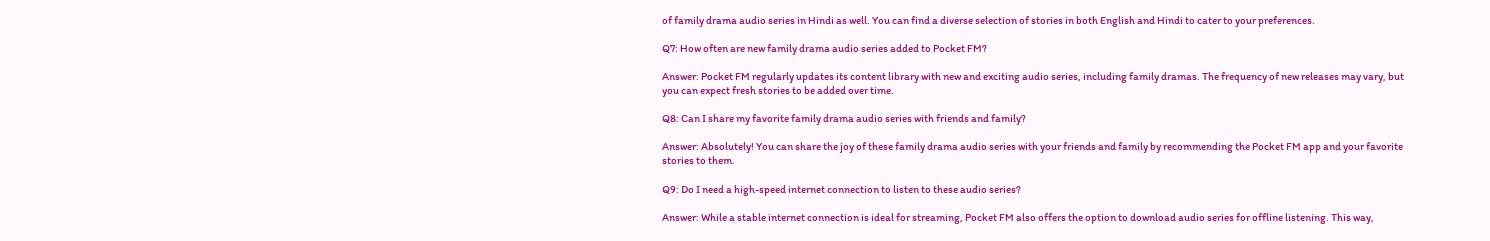of family drama audio series in Hindi as well. You can find a diverse selection of stories in both English and Hindi to cater to your preferences.

Q7: How often are new family drama audio series added to Pocket FM?

Answer: Pocket FM regularly updates its content library with new and exciting audio series, including family dramas. The frequency of new releases may vary, but you can expect fresh stories to be added over time.

Q8: Can I share my favorite family drama audio series with friends and family?

Answer: Absolutely! You can share the joy of these family drama audio series with your friends and family by recommending the Pocket FM app and your favorite stories to them.

Q9: Do I need a high-speed internet connection to listen to these audio series?

Answer: While a stable internet connection is ideal for streaming, Pocket FM also offers the option to download audio series for offline listening. This way,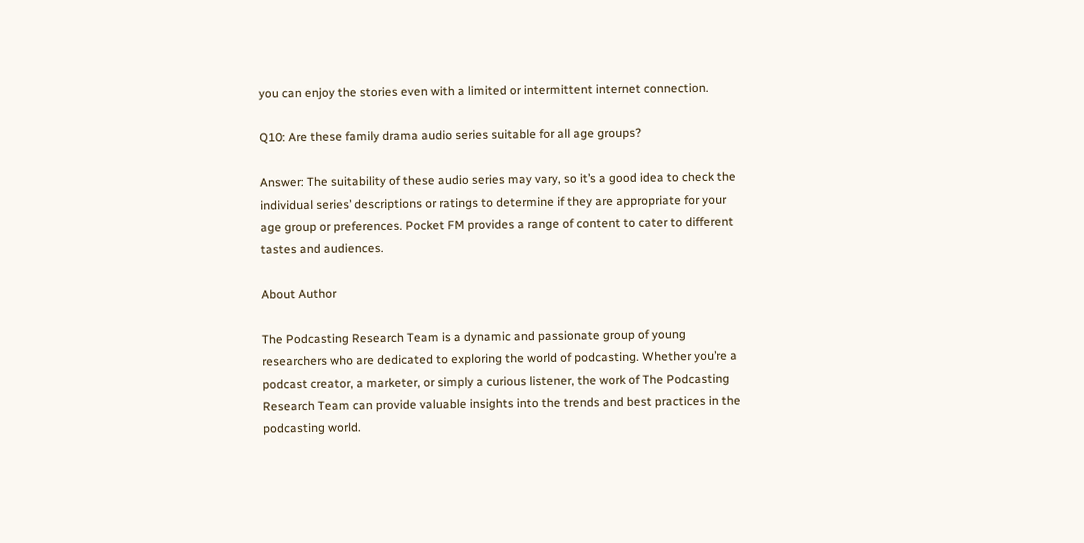you can enjoy the stories even with a limited or intermittent internet connection.

Q10: Are these family drama audio series suitable for all age groups?

Answer: The suitability of these audio series may vary, so it’s a good idea to check the individual series’ descriptions or ratings to determine if they are appropriate for your age group or preferences. Pocket FM provides a range of content to cater to different tastes and audiences.

About Author

The Podcasting Research Team is a dynamic and passionate group of young researchers who are dedicated to exploring the world of podcasting. Whether you’re a podcast creator, a marketer, or simply a curious listener, the work of The Podcasting Research Team can provide valuable insights into the trends and best practices in the podcasting world.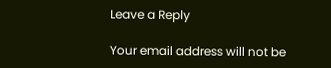Leave a Reply

Your email address will not be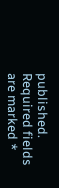published. Required fields are marked *